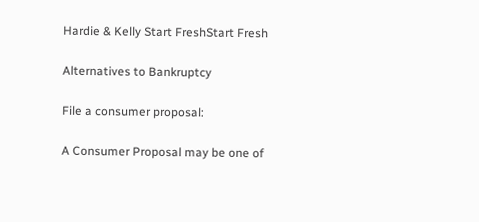Hardie & Kelly Start FreshStart Fresh

Alternatives to Bankruptcy

File a consumer proposal:

A Consumer Proposal may be one of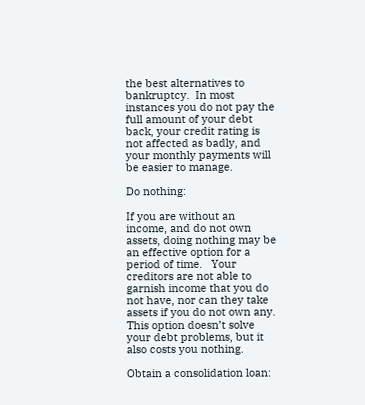the best alternatives to bankruptcy.  In most instances you do not pay the full amount of your debt back, your credit rating is not affected as badly, and your monthly payments will be easier to manage.

Do nothing:

If you are without an income, and do not own assets, doing nothing may be an effective option for a period of time.   Your creditors are not able to garnish income that you do not have, nor can they take assets if you do not own any.   This option doesn’t solve your debt problems, but it also costs you nothing.

Obtain a consolidation loan: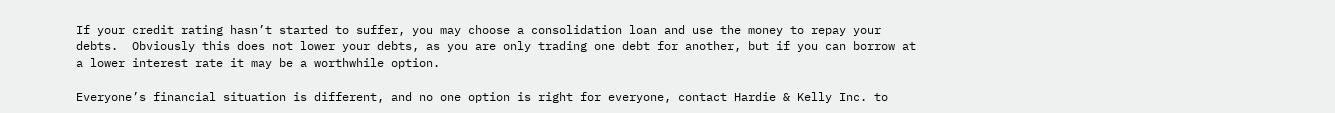If your credit rating hasn’t started to suffer, you may choose a consolidation loan and use the money to repay your debts.  Obviously this does not lower your debts, as you are only trading one debt for another, but if you can borrow at a lower interest rate it may be a worthwhile option.

Everyone’s financial situation is different, and no one option is right for everyone, contact Hardie & Kelly Inc. to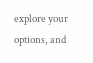explore your options, and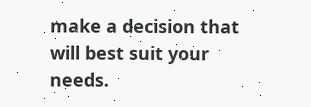make a decision that will best suit your needs.